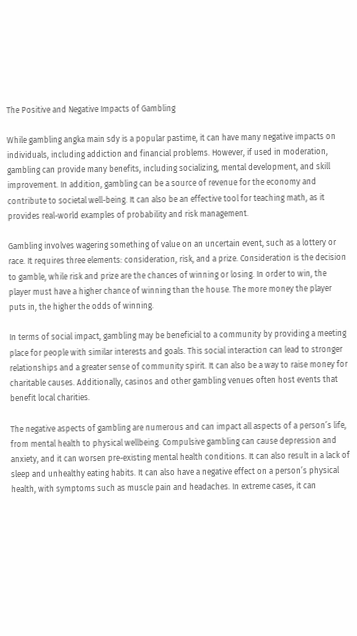The Positive and Negative Impacts of Gambling

While gambling angka main sdy is a popular pastime, it can have many negative impacts on individuals, including addiction and financial problems. However, if used in moderation, gambling can provide many benefits, including socializing, mental development, and skill improvement. In addition, gambling can be a source of revenue for the economy and contribute to societal well-being. It can also be an effective tool for teaching math, as it provides real-world examples of probability and risk management.

Gambling involves wagering something of value on an uncertain event, such as a lottery or race. It requires three elements: consideration, risk, and a prize. Consideration is the decision to gamble, while risk and prize are the chances of winning or losing. In order to win, the player must have a higher chance of winning than the house. The more money the player puts in, the higher the odds of winning.

In terms of social impact, gambling may be beneficial to a community by providing a meeting place for people with similar interests and goals. This social interaction can lead to stronger relationships and a greater sense of community spirit. It can also be a way to raise money for charitable causes. Additionally, casinos and other gambling venues often host events that benefit local charities.

The negative aspects of gambling are numerous and can impact all aspects of a person’s life, from mental health to physical wellbeing. Compulsive gambling can cause depression and anxiety, and it can worsen pre-existing mental health conditions. It can also result in a lack of sleep and unhealthy eating habits. It can also have a negative effect on a person’s physical health, with symptoms such as muscle pain and headaches. In extreme cases, it can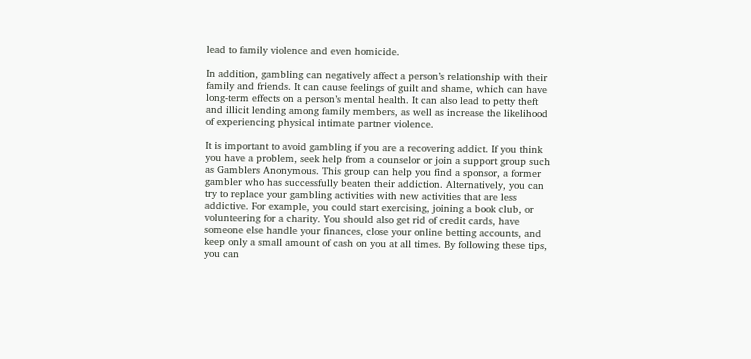lead to family violence and even homicide.

In addition, gambling can negatively affect a person’s relationship with their family and friends. It can cause feelings of guilt and shame, which can have long-term effects on a person’s mental health. It can also lead to petty theft and illicit lending among family members, as well as increase the likelihood of experiencing physical intimate partner violence.

It is important to avoid gambling if you are a recovering addict. If you think you have a problem, seek help from a counselor or join a support group such as Gamblers Anonymous. This group can help you find a sponsor, a former gambler who has successfully beaten their addiction. Alternatively, you can try to replace your gambling activities with new activities that are less addictive. For example, you could start exercising, joining a book club, or volunteering for a charity. You should also get rid of credit cards, have someone else handle your finances, close your online betting accounts, and keep only a small amount of cash on you at all times. By following these tips, you can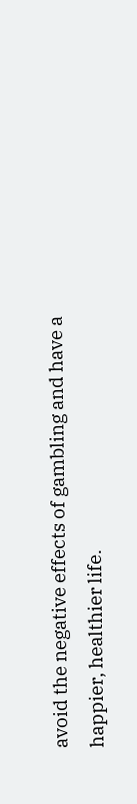avoid the negative effects of gambling and have a happier, healthier life.